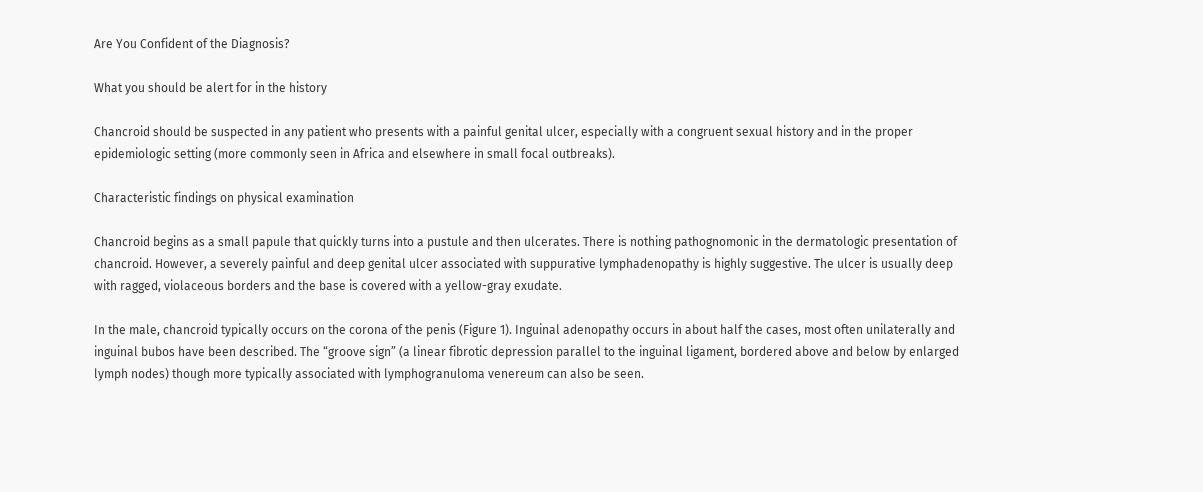Are You Confident of the Diagnosis?

What you should be alert for in the history

Chancroid should be suspected in any patient who presents with a painful genital ulcer, especially with a congruent sexual history and in the proper epidemiologic setting (more commonly seen in Africa and elsewhere in small focal outbreaks).

Characteristic findings on physical examination

Chancroid begins as a small papule that quickly turns into a pustule and then ulcerates. There is nothing pathognomonic in the dermatologic presentation of chancroid. However, a severely painful and deep genital ulcer associated with suppurative lymphadenopathy is highly suggestive. The ulcer is usually deep with ragged, violaceous borders and the base is covered with a yellow-gray exudate.

In the male, chancroid typically occurs on the corona of the penis (Figure 1). Inguinal adenopathy occurs in about half the cases, most often unilaterally and inguinal bubos have been described. The “groove sign” (a linear fibrotic depression parallel to the inguinal ligament, bordered above and below by enlarged lymph nodes) though more typically associated with lymphogranuloma venereum can also be seen.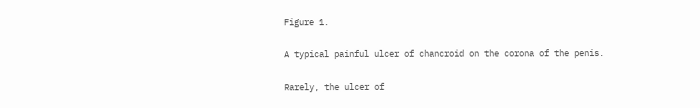Figure 1.

A typical painful ulcer of chancroid on the corona of the penis.

Rarely, the ulcer of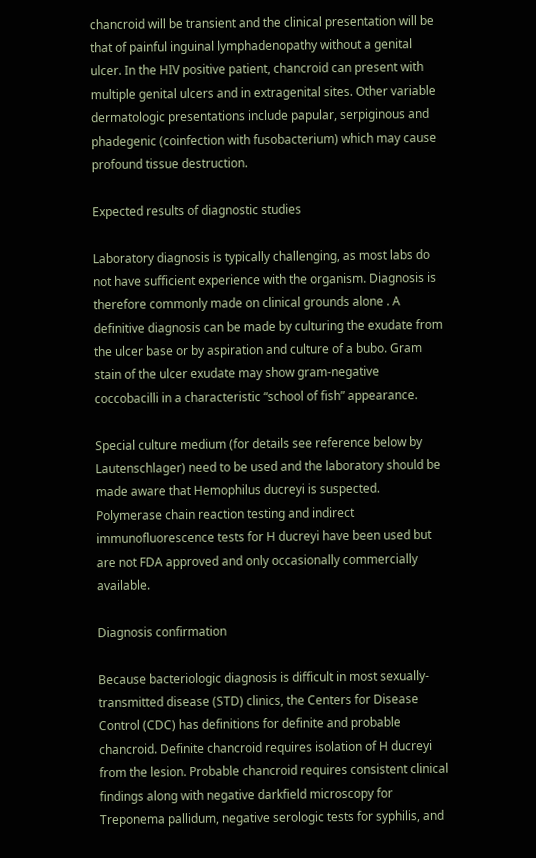chancroid will be transient and the clinical presentation will be that of painful inguinal lymphadenopathy without a genital ulcer. In the HIV positive patient, chancroid can present with multiple genital ulcers and in extragenital sites. Other variable dermatologic presentations include papular, serpiginous and phadegenic (coinfection with fusobacterium) which may cause profound tissue destruction.

Expected results of diagnostic studies

Laboratory diagnosis is typically challenging, as most labs do not have sufficient experience with the organism. Diagnosis is therefore commonly made on clinical grounds alone . A definitive diagnosis can be made by culturing the exudate from the ulcer base or by aspiration and culture of a bubo. Gram stain of the ulcer exudate may show gram-negative coccobacilli in a characteristic “school of fish” appearance.

Special culture medium (for details see reference below by Lautenschlager) need to be used and the laboratory should be made aware that Hemophilus ducreyi is suspected. Polymerase chain reaction testing and indirect immunofluorescence tests for H ducreyi have been used but are not FDA approved and only occasionally commercially available.

Diagnosis confirmation

Because bacteriologic diagnosis is difficult in most sexually-transmitted disease (STD) clinics, the Centers for Disease Control (CDC) has definitions for definite and probable chancroid. Definite chancroid requires isolation of H ducreyi from the lesion. Probable chancroid requires consistent clinical findings along with negative darkfield microscopy for Treponema pallidum, negative serologic tests for syphilis, and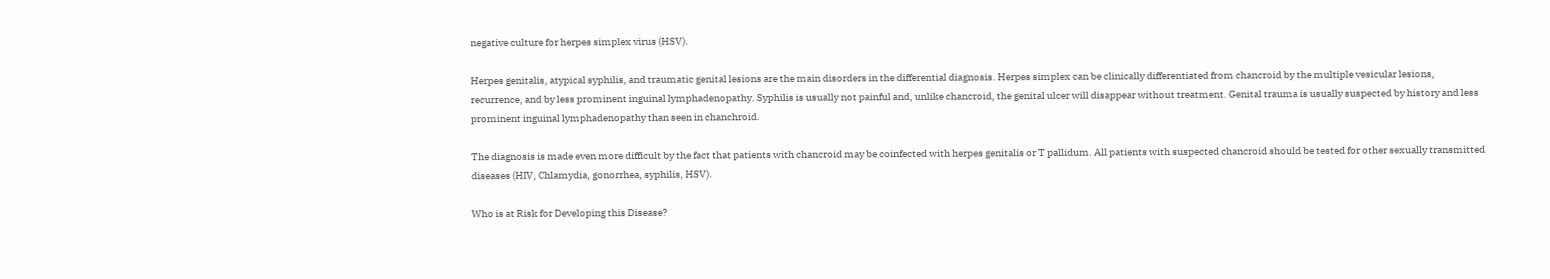negative culture for herpes simplex virus (HSV).

Herpes genitalis, atypical syphilis, and traumatic genital lesions are the main disorders in the differential diagnosis. Herpes simplex can be clinically differentiated from chancroid by the multiple vesicular lesions, recurrence, and by less prominent inguinal lymphadenopathy. Syphilis is usually not painful and, unlike chancroid, the genital ulcer will disappear without treatment. Genital trauma is usually suspected by history and less prominent inguinal lymphadenopathy than seen in chanchroid.

The diagnosis is made even more difficult by the fact that patients with chancroid may be coinfected with herpes genitalis or T pallidum. All patients with suspected chancroid should be tested for other sexually transmitted diseases (HIV, Chlamydia, gonorrhea, syphilis, HSV).

Who is at Risk for Developing this Disease?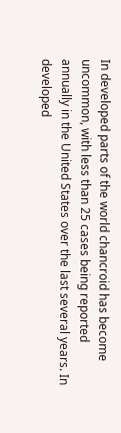In developed parts of the world chancroid has become uncommon, with less than 25 cases being reported annually in the United States over the last several years. In developed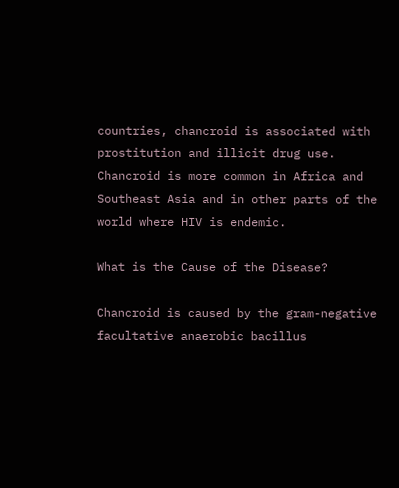countries, chancroid is associated with prostitution and illicit drug use. Chancroid is more common in Africa and Southeast Asia and in other parts of the world where HIV is endemic.

What is the Cause of the Disease?

Chancroid is caused by the gram-negative facultative anaerobic bacillus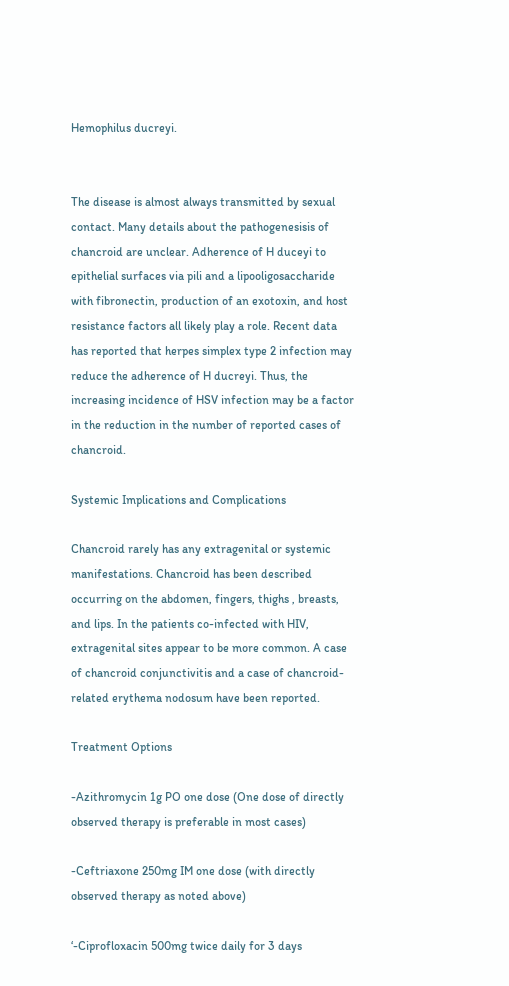Hemophilus ducreyi.


The disease is almost always transmitted by sexual contact. Many details about the pathogenesisis of chancroid are unclear. Adherence of H duceyi to epithelial surfaces via pili and a lipooligosaccharide with fibronectin, production of an exotoxin, and host resistance factors all likely play a role. Recent data has reported that herpes simplex type 2 infection may reduce the adherence of H ducreyi. Thus, the increasing incidence of HSV infection may be a factor in the reduction in the number of reported cases of chancroid.

Systemic Implications and Complications

Chancroid rarely has any extragenital or systemic manifestations. Chancroid has been described occurring on the abdomen, fingers, thighs , breasts, and lips. In the patients co-infected with HIV, extragenital sites appear to be more common. A case of chancroid conjunctivitis and a case of chancroid-related erythema nodosum have been reported.

Treatment Options

-Azithromycin 1g PO one dose (One dose of directly observed therapy is preferable in most cases)

-Ceftriaxone 250mg IM one dose (with directly observed therapy as noted above)

‘-Ciprofloxacin 500mg twice daily for 3 days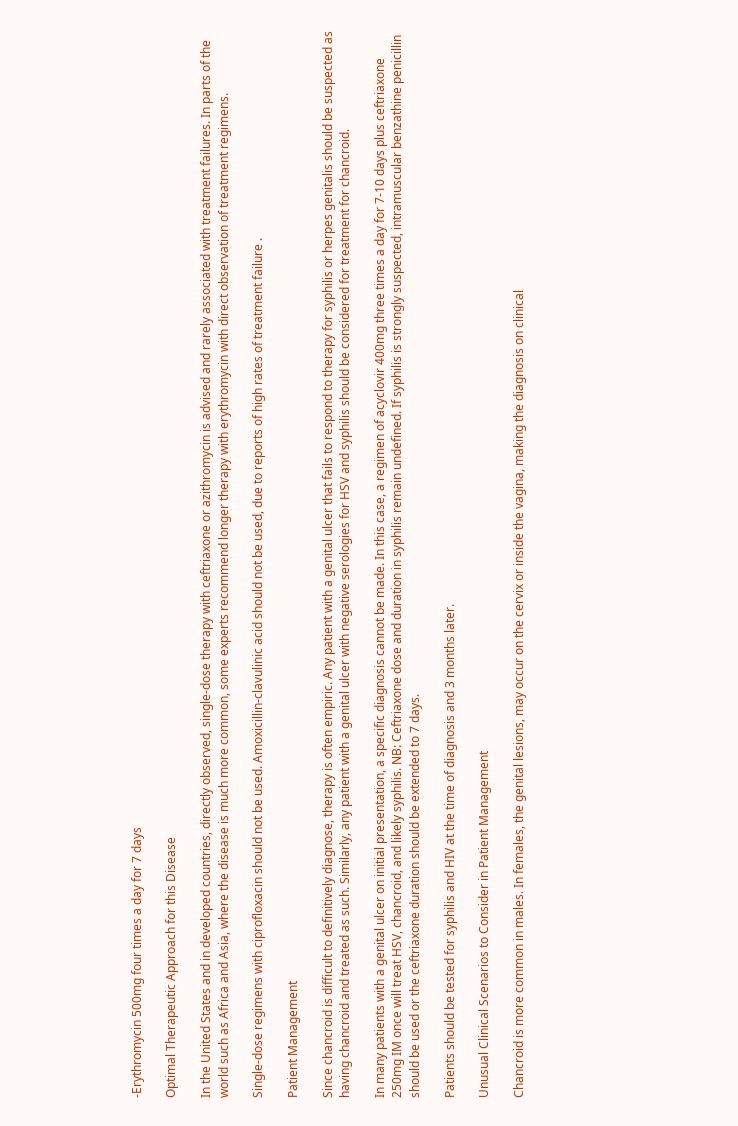-Erythromycin 500mg four times a day for 7 days

Optimal Therapeutic Approach for this Disease

In the United States and in developed countries, directly observed, single-dose therapy with ceftriaxone or azithromycin is advised and rarely associated with treatment failures. In parts of the world such as Africa and Asia, where the disease is much more common, some experts recommend longer therapy with erythromycin with direct observation of treatment regimens.

Single-dose regimens with ciprofloxacin should not be used. Amoxicillin-clavulinic acid should not be used, due to reports of high rates of treatment failure .

Patient Management

Since chancroid is difficult to definitively diagnose, therapy is often empiric. Any patient with a genital ulcer that fails to respond to therapy for syphilis or herpes genitalis should be suspected as having chancroid and treated as such. Similarly, any patient with a genital ulcer with negative serologies for HSV and syphilis should be considered for treatment for chancroid.

In many patients with a genital ulcer on initial presentation, a specific diagnosis cannot be made. In this case, a regimen of acyclovir 400mg three times a day for 7-10 days plus ceftriaxone 250mg IM once will treat HSV, chancroid, and likely syphilis. NB: Ceftriaxone dose and duration in syphilis remain undefined. If syphilis is strongly suspected, intramuscular benzathine penicillin should be used or the ceftriaxone duration should be extended to 7 days.

Patients should be tested for syphilis and HIV at the time of diagnosis and 3 months later.

Unusual Clinical Scenarios to Consider in Patient Management

Chancroid is more common in males. In females, the genital lesions, may occur on the cervix or inside the vagina, making the diagnosis on clinical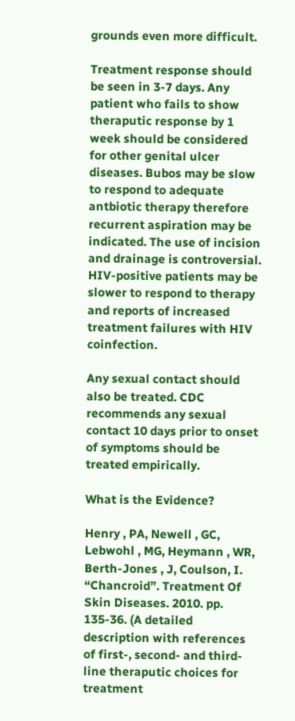grounds even more difficult.

Treatment response should be seen in 3-7 days. Any patient who fails to show theraputic response by 1 week should be considered for other genital ulcer diseases. Bubos may be slow to respond to adequate antbiotic therapy therefore recurrent aspiration may be indicated. The use of incision and drainage is controversial. HIV-positive patients may be slower to respond to therapy and reports of increased treatment failures with HIV coinfection.

Any sexual contact should also be treated. CDC recommends any sexual contact 10 days prior to onset of symptoms should be treated empirically.

What is the Evidence?

Henry , PA, Newell , GC, Lebwohl , MG, Heymann , WR, Berth-Jones , J, Coulson, I. “Chancroid”. Treatment Of Skin Diseases. 2010. pp. 135-36. (A detailed description with references of first-, second- and third-line theraputic choices for treatment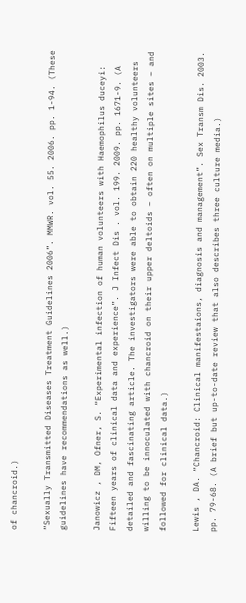of chancroid.)

“Sexually Transmitted Diseases Treatment Guidelines 2006”. MMWR. vol. 55. 2006. pp. 1-94. (These guidelines have recommendations as well.)

Janowicz , DM, Ofner, S. “Experimental infection of human volunteers with Haemophilus duceyi: Fifteen years of clinical data and experience”. J Infect Dis . vol. 199. 2009. pp. 1671-9. (A detailed and fascinating article. The investigators were able to obtain 220 healthy volunteers willing to be innoculated with chancroid on their upper deltoids – often on multiple sites – and followed for clinical data.)

Lewis , DA. “Chancroid: Clinical manifestaions, diagnosis and management”. Sex Transm Dis. 2003. pp. 79-68. (A brief but up-to-date review that also describes three culture media.)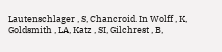Lautenschlager , S, Chancroid. In Wolff , K, Goldsmith , LA, Katz , SI, Gilchrest , B,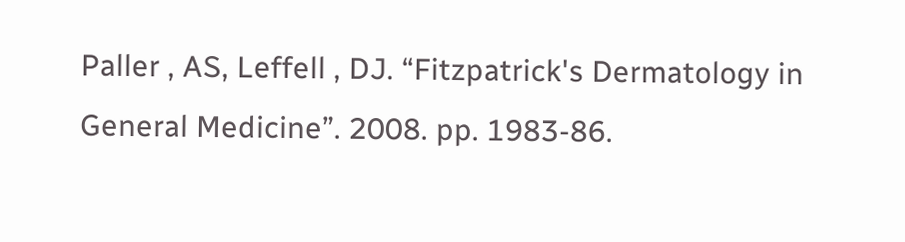Paller , AS, Leffell , DJ. “Fitzpatrick's Dermatology in General Medicine”. 2008. pp. 1983-86.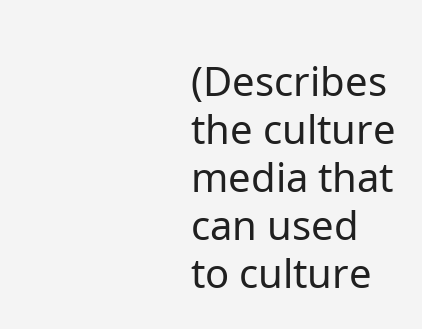(Describes the culture media that can used to culture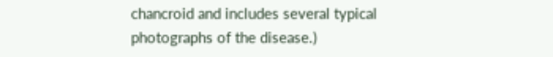chancroid and includes several typical photographs of the disease.)